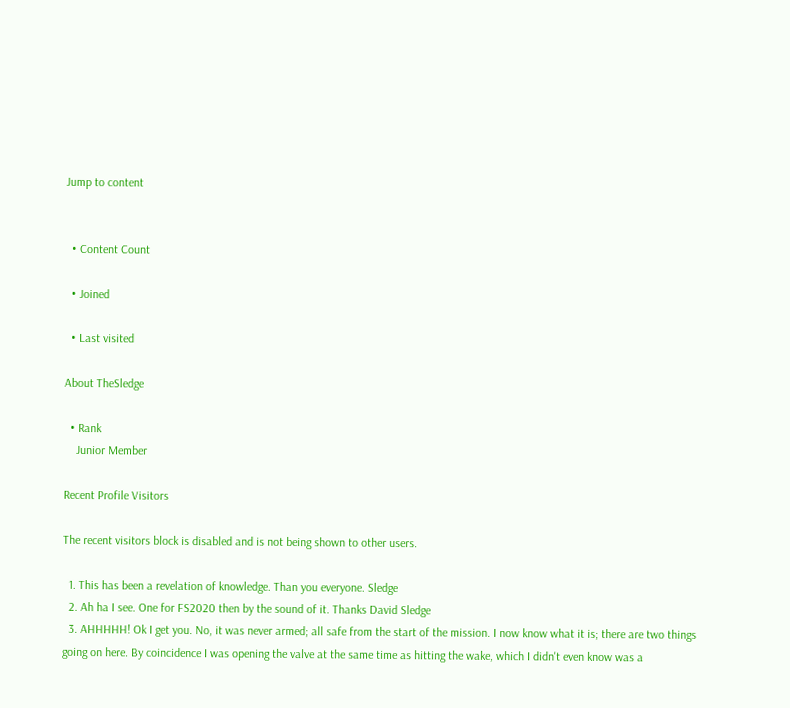Jump to content


  • Content Count

  • Joined

  • Last visited

About TheSledge

  • Rank
    Junior Member

Recent Profile Visitors

The recent visitors block is disabled and is not being shown to other users.

  1. This has been a revelation of knowledge. Than you everyone. Sledge
  2. Ah ha I see. One for FS2020 then by the sound of it. Thanks David Sledge
  3. AHHHHH! Ok I get you. No, it was never armed; all safe from the start of the mission. I now know what it is; there are two things going on here. By coincidence I was opening the valve at the same time as hitting the wake, which I didn't even know was a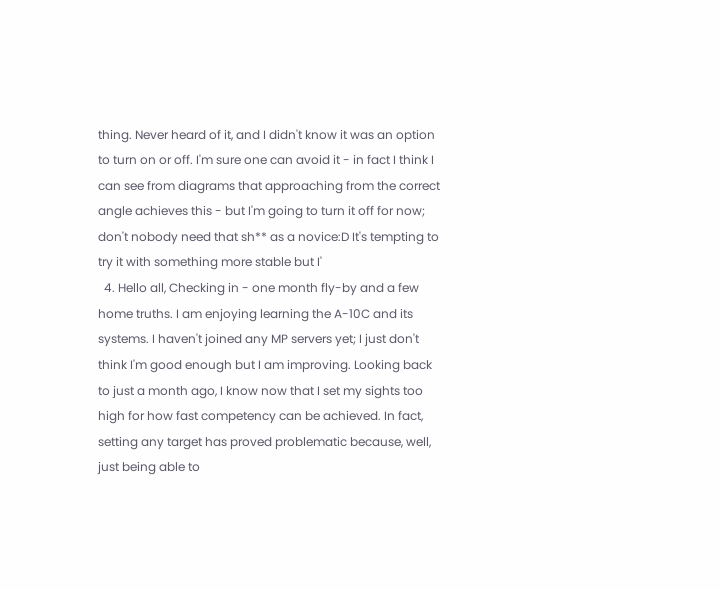thing. Never heard of it, and I didn't know it was an option to turn on or off. I'm sure one can avoid it - in fact I think I can see from diagrams that approaching from the correct angle achieves this - but I'm going to turn it off for now; don't nobody need that sh** as a novice:D It's tempting to try it with something more stable but I'
  4. Hello all, Checking in - one month fly-by and a few home truths. I am enjoying learning the A-10C and its systems. I haven't joined any MP servers yet; I just don't think I'm good enough but I am improving. Looking back to just a month ago, I know now that I set my sights too high for how fast competency can be achieved. In fact, setting any target has proved problematic because, well, just being able to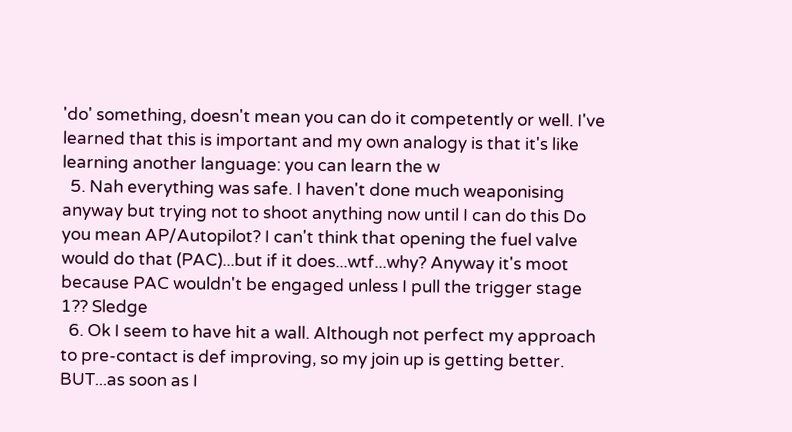'do' something, doesn't mean you can do it competently or well. I've learned that this is important and my own analogy is that it's like learning another language: you can learn the w
  5. Nah everything was safe. I haven't done much weaponising anyway but trying not to shoot anything now until I can do this Do you mean AP/Autopilot? I can't think that opening the fuel valve would do that (PAC)...but if it does...wtf...why? Anyway it's moot because PAC wouldn't be engaged unless I pull the trigger stage 1?? Sledge
  6. Ok I seem to have hit a wall. Although not perfect my approach to pre-contact is def improving, so my join up is getting better. BUT...as soon as I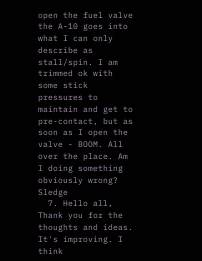open the fuel valve the A-10 goes into what I can only describe as stall/spin. I am trimmed ok with some stick pressures to maintain and get to pre-contact, but as soon as I open the valve - BOOM. All over the place. Am I doing something obviously wrong? Sledge
  7. Hello all, Thank you for the thoughts and ideas. It's improving. I think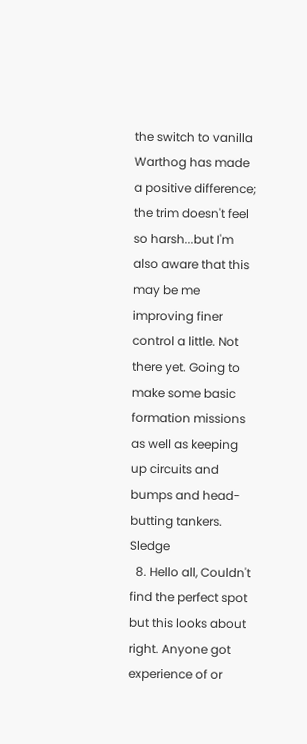the switch to vanilla Warthog has made a positive difference; the trim doesn't feel so harsh...but I'm also aware that this may be me improving finer control a little. Not there yet. Going to make some basic formation missions as well as keeping up circuits and bumps and head-butting tankers. Sledge
  8. Hello all, Couldn't find the perfect spot but this looks about right. Anyone got experience of or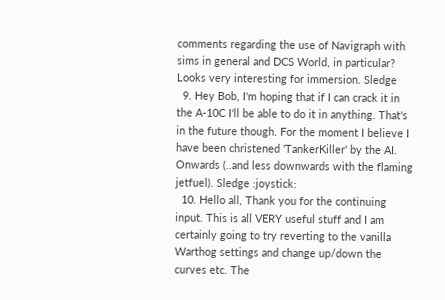comments regarding the use of Navigraph with sims in general and DCS World, in particular? Looks very interesting for immersion. Sledge
  9. Hey Bob, I'm hoping that if I can crack it in the A-10C I'll be able to do it in anything. That's in the future though. For the moment I believe I have been christened 'TankerKiller' by the AI. Onwards (..and less downwards with the flaming jetfuel). Sledge :joystick:
  10. Hello all, Thank you for the continuing input. This is all VERY useful stuff and I am certainly going to try reverting to the vanilla Warthog settings and change up/down the curves etc. The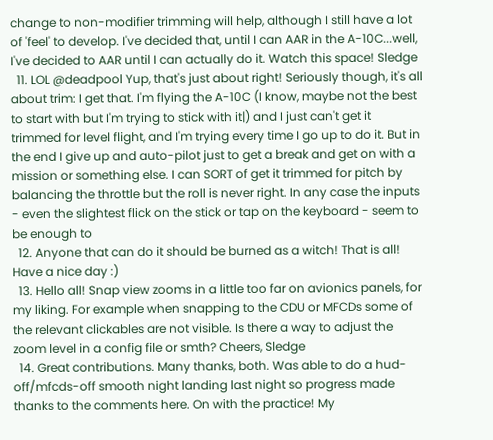change to non-modifier trimming will help, although I still have a lot of 'feel' to develop. I've decided that, until I can AAR in the A-10C...well, I've decided to AAR until I can actually do it. Watch this space! Sledge
  11. LOL @deadpool Yup, that's just about right! Seriously though, it's all about trim: I get that. I'm flying the A-10C (I know, maybe not the best to start with but I'm trying to stick with it|) and I just can't get it trimmed for level flight, and I'm trying every time I go up to do it. But in the end I give up and auto-pilot just to get a break and get on with a mission or something else. I can SORT of get it trimmed for pitch by balancing the throttle but the roll is never right. In any case the inputs - even the slightest flick on the stick or tap on the keyboard - seem to be enough to
  12. Anyone that can do it should be burned as a witch! That is all! Have a nice day :)
  13. Hello all! Snap view zooms in a little too far on avionics panels, for my liking. For example when snapping to the CDU or MFCDs some of the relevant clickables are not visible. Is there a way to adjust the zoom level in a config file or smth? Cheers, Sledge
  14. Great contributions. Many thanks, both. Was able to do a hud-off/mfcds-off smooth night landing last night so progress made thanks to the comments here. On with the practice! My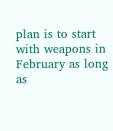plan is to start with weapons in February as long as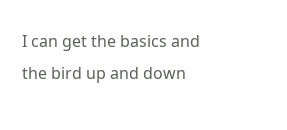I can get the basics and the bird up and down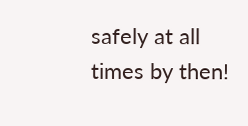safely at all times by then!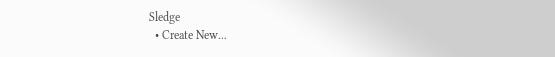Sledge
  • Create New...